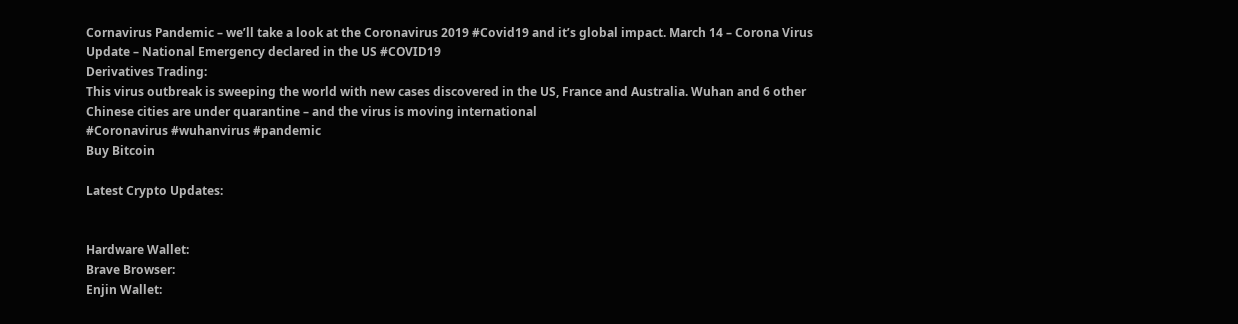Cornavirus Pandemic – we’ll take a look at the Coronavirus 2019 #Covid19 and it’s global impact. March 14 – Corona Virus Update – National Emergency declared in the US #COVID19
Derivatives Trading:
This virus outbreak is sweeping the world with new cases discovered in the US, France and Australia. Wuhan and 6 other Chinese cities are under quarantine – and the virus is moving international
#Coronavirus #wuhanvirus #pandemic
Buy Bitcoin

Latest Crypto Updates:


Hardware Wallet:
Brave Browser:
Enjin Wallet: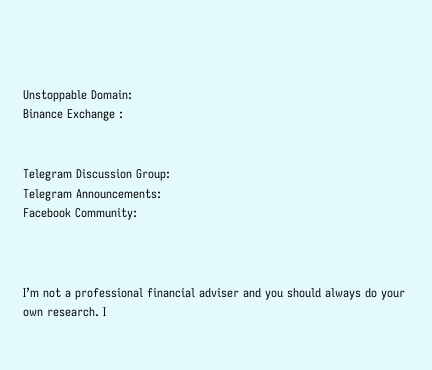Unstoppable Domain:
Binance Exchange :


Telegram Discussion Group:
Telegram Announcements:
Facebook Community:



I’m not a professional financial adviser and you should always do your own research. I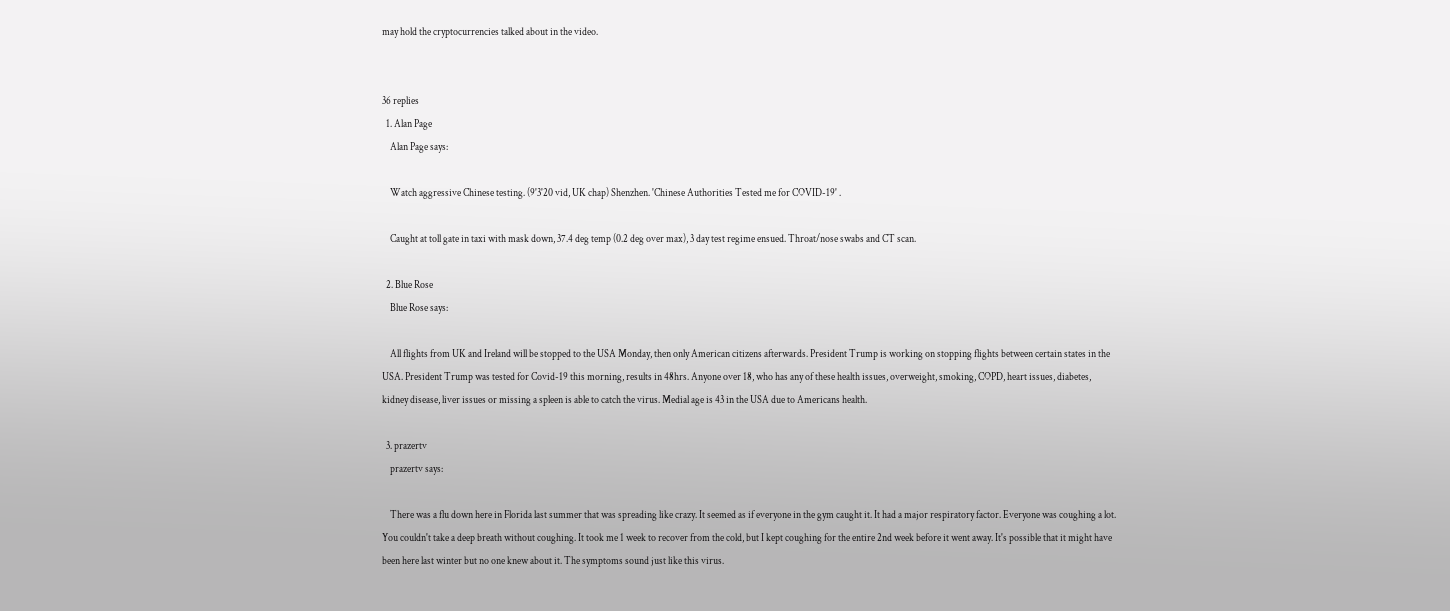may hold the cryptocurrencies talked about in the video.


36 replies
  1. Alan Page
    Alan Page says:

    Watch aggressive Chinese testing. (9'3'20 vid, UK chap) Shenzhen. 'Chinese Authorities Tested me for COVID-19' .

    Caught at toll gate in taxi with mask down, 37.4 deg temp (0.2 deg over max), 3 day test regime ensued. Throat/nose swabs and CT scan.

  2. Blue Rose
    Blue Rose says:

    All flights from UK and Ireland will be stopped to the USA Monday, then only American citizens afterwards. President Trump is working on stopping flights between certain states in the USA. President Trump was tested for Covid-19 this morning, results in 48hrs. Anyone over 18, who has any of these health issues, overweight, smoking, COPD, heart issues, diabetes, kidney disease, liver issues or missing a spleen is able to catch the virus. Medial age is 43 in the USA due to Americans health.

  3. prazertv
    prazertv says:

    There was a flu down here in Florida last summer that was spreading like crazy. It seemed as if everyone in the gym caught it. It had a major respiratory factor. Everyone was coughing a lot. You couldn't take a deep breath without coughing. It took me 1 week to recover from the cold, but I kept coughing for the entire 2nd week before it went away. It's possible that it might have been here last winter but no one knew about it. The symptoms sound just like this virus.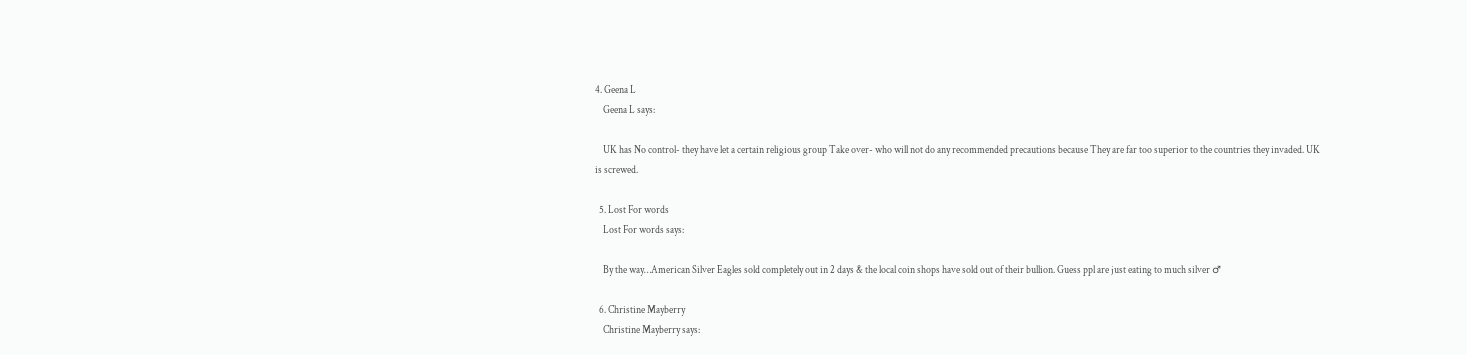4. Geena L
    Geena L says:

    UK has No control- they have let a certain religious group Take over- who will not do any recommended precautions because They are far too superior to the countries they invaded. UK is screwed.

  5. Lost For words
    Lost For words says:

    By the way…American Silver Eagles sold completely out in 2 days & the local coin shops have sold out of their bullion. Guess ppl are just eating to much silver ♂

  6. Christine Mayberry
    Christine Mayberry says: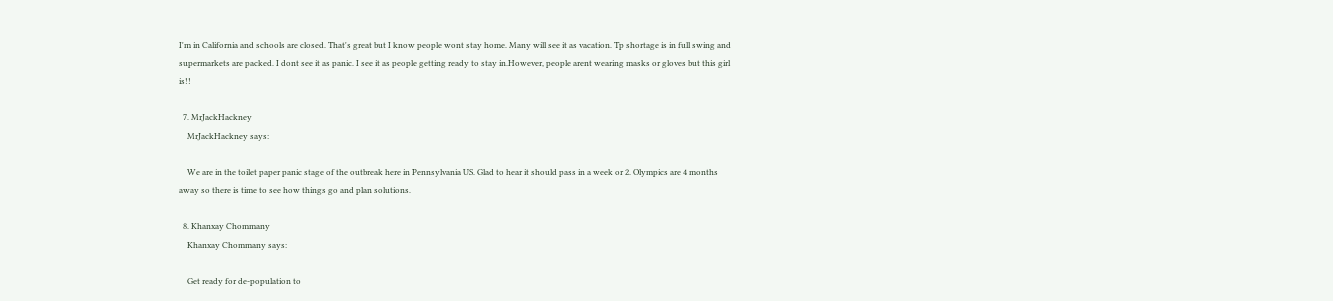I'm in California and schools are closed. That's great but I know people wont stay home. Many will see it as vacation. Tp shortage is in full swing and supermarkets are packed. I dont see it as panic. I see it as people getting ready to stay in.However, people arent wearing masks or gloves but this girl is!!

  7. MrJackHackney
    MrJackHackney says:

    We are in the toilet paper panic stage of the outbreak here in Pennsylvania US. Glad to hear it should pass in a week or 2. Olympics are 4 months away so there is time to see how things go and plan solutions.

  8. Khanxay Chommany
    Khanxay Chommany says:

    Get ready for de-population to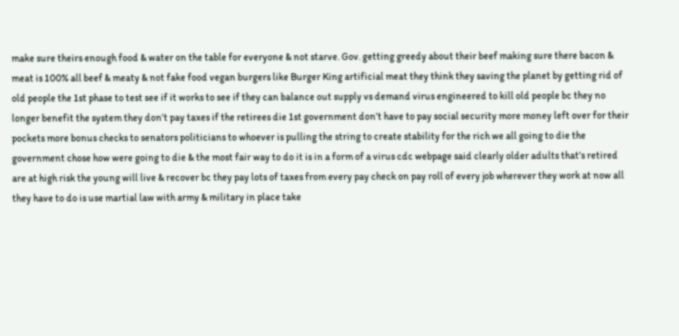make sure theirs enough food & water on the table for everyone & not starve. Gov. getting greedy about their beef making sure there bacon & meat is 100% all beef & meaty & not fake food vegan burgers like Burger King artificial meat they think they saving the planet by getting rid of old people the 1st phase to test see if it works to see if they can balance out supply vs demand virus engineered to kill old people bc they no longer benefit the system they don’t pay taxes if the retirees die 1st government don’t have to pay social security more money left over for their pockets more bonus checks to senators politicians to whoever is pulling the string to create stability for the rich we all going to die the government chose how were going to die & the most fair way to do it is in a form of a virus cdc webpage said clearly older adults that’s retired are at high risk the young will live & recover bc they pay lots of taxes from every pay check on pay roll of every job wherever they work at now all they have to do is use martial law with army & military in place take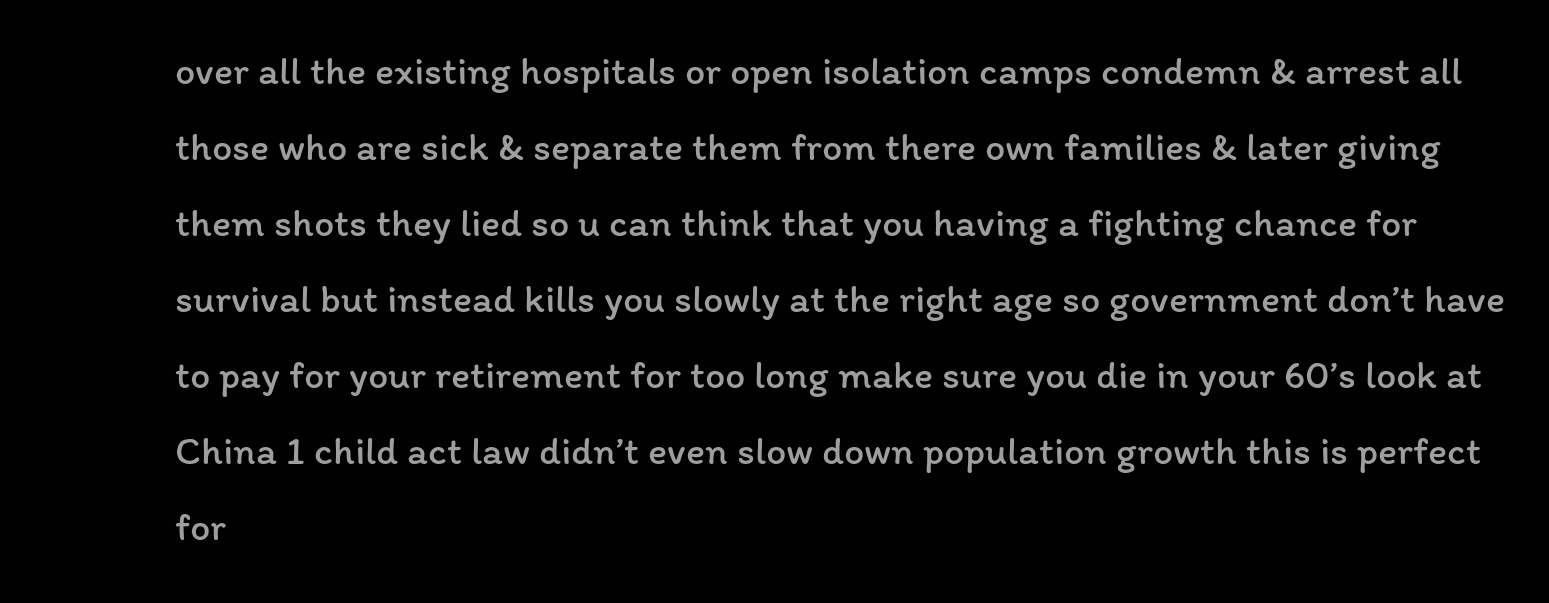over all the existing hospitals or open isolation camps condemn & arrest all those who are sick & separate them from there own families & later giving them shots they lied so u can think that you having a fighting chance for survival but instead kills you slowly at the right age so government don’t have to pay for your retirement for too long make sure you die in your 60’s look at China 1 child act law didn’t even slow down population growth this is perfect for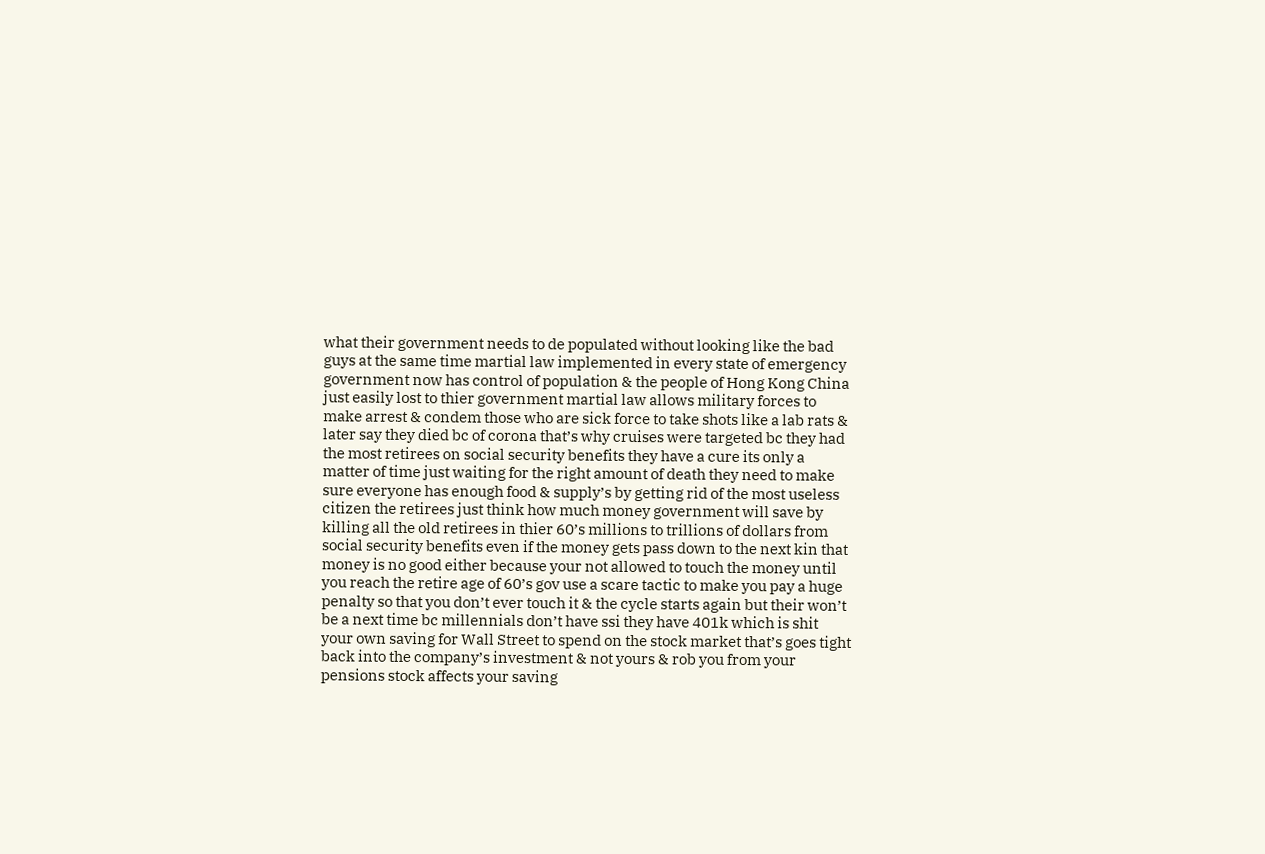what their government needs to de populated without looking like the bad guys at the same time martial law implemented in every state of emergency government now has control of population & the people of Hong Kong China just easily lost to thier government martial law allows military forces to make arrest & condem those who are sick force to take shots like a lab rats & later say they died bc of corona that’s why cruises were targeted bc they had the most retirees on social security benefits they have a cure its only a matter of time just waiting for the right amount of death they need to make sure everyone has enough food & supply’s by getting rid of the most useless citizen the retirees just think how much money government will save by killing all the old retirees in thier 60’s millions to trillions of dollars from social security benefits even if the money gets pass down to the next kin that money is no good either because your not allowed to touch the money until you reach the retire age of 60’s gov use a scare tactic to make you pay a huge penalty so that you don’t ever touch it & the cycle starts again but their won’t be a next time bc millennials don’t have ssi they have 401k which is shit your own saving for Wall Street to spend on the stock market that’s goes tight back into the company’s investment & not yours & rob you from your pensions stock affects your saving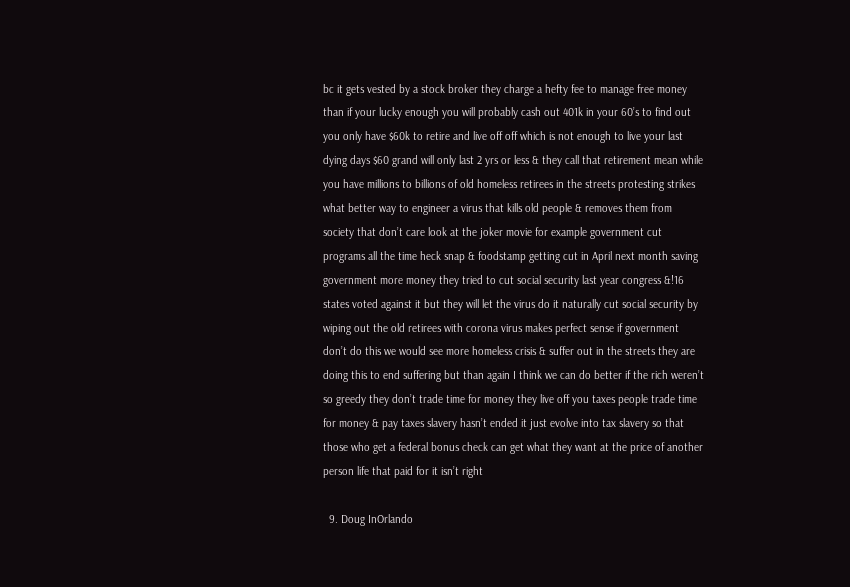bc it gets vested by a stock broker they charge a hefty fee to manage free money than if your lucky enough you will probably cash out 401k in your 60’s to find out you only have $60k to retire and live off off which is not enough to live your last dying days $60 grand will only last 2 yrs or less & they call that retirement mean while you have millions to billions of old homeless retirees in the streets protesting strikes what better way to engineer a virus that kills old people & removes them from society that don’t care look at the joker movie for example government cut programs all the time heck snap & foodstamp getting cut in April next month saving government more money they tried to cut social security last year congress &!16 states voted against it but they will let the virus do it naturally cut social security by wiping out the old retirees with corona virus makes perfect sense if government don’t do this we would see more homeless crisis & suffer out in the streets they are doing this to end suffering but than again I think we can do better if the rich weren’t so greedy they don’t trade time for money they live off you taxes people trade time for money & pay taxes slavery hasn’t ended it just evolve into tax slavery so that those who get a federal bonus check can get what they want at the price of another person life that paid for it isn’t right

  9. Doug InOrlando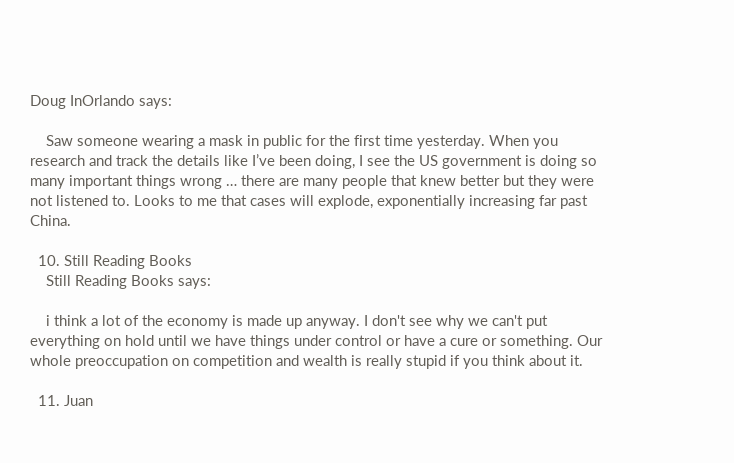Doug InOrlando says:

    Saw someone wearing a mask in public for the first time yesterday. When you research and track the details like I’ve been doing, I see the US government is doing so many important things wrong … there are many people that knew better but they were not listened to. Looks to me that cases will explode, exponentially increasing far past China.

  10. Still Reading Books
    Still Reading Books says:

    i think a lot of the economy is made up anyway. I don't see why we can't put everything on hold until we have things under control or have a cure or something. Our whole preoccupation on competition and wealth is really stupid if you think about it.

  11. Juan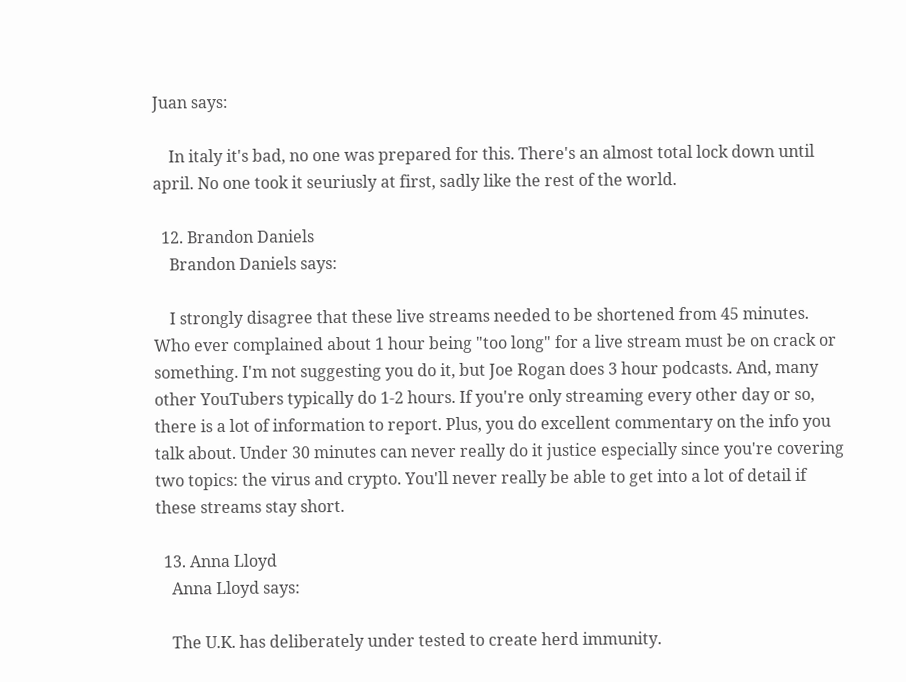Juan says:

    In italy it's bad, no one was prepared for this. There's an almost total lock down until april. No one took it seuriusly at first, sadly like the rest of the world.

  12. Brandon Daniels
    Brandon Daniels says:

    I strongly disagree that these live streams needed to be shortened from 45 minutes. Who ever complained about 1 hour being "too long" for a live stream must be on crack or something. I'm not suggesting you do it, but Joe Rogan does 3 hour podcasts. And, many other YouTubers typically do 1-2 hours. If you're only streaming every other day or so, there is a lot of information to report. Plus, you do excellent commentary on the info you talk about. Under 30 minutes can never really do it justice especially since you're covering two topics: the virus and crypto. You'll never really be able to get into a lot of detail if these streams stay short.

  13. Anna Lloyd
    Anna Lloyd says:

    The U.K. has deliberately under tested to create herd immunity.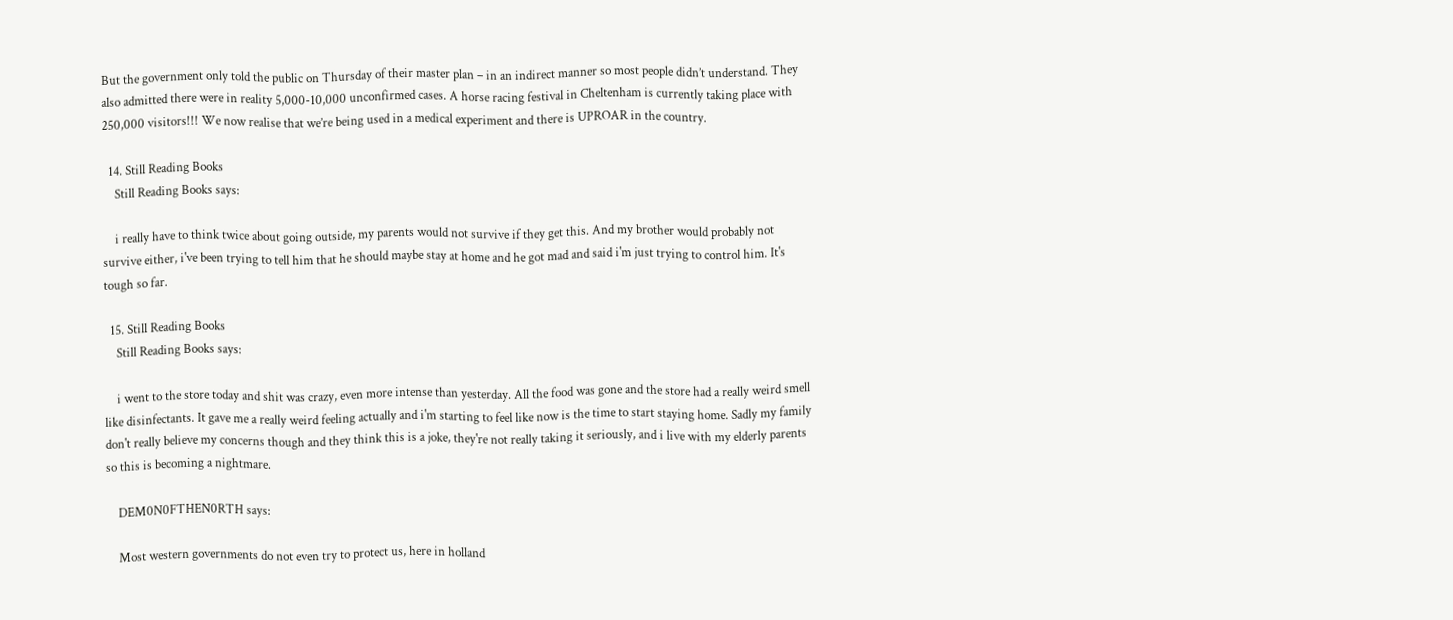But the government only told the public on Thursday of their master plan – in an indirect manner so most people didn’t understand. They also admitted there were in reality 5,000-10,000 unconfirmed cases. A horse racing festival in Cheltenham is currently taking place with 250,000 visitors!!! We now realise that we’re being used in a medical experiment and there is UPROAR in the country.

  14. Still Reading Books
    Still Reading Books says:

    i really have to think twice about going outside, my parents would not survive if they get this. And my brother would probably not survive either, i've been trying to tell him that he should maybe stay at home and he got mad and said i'm just trying to control him. It's tough so far.

  15. Still Reading Books
    Still Reading Books says:

    i went to the store today and shit was crazy, even more intense than yesterday. All the food was gone and the store had a really weird smell like disinfectants. It gave me a really weird feeling actually and i'm starting to feel like now is the time to start staying home. Sadly my family don't really believe my concerns though and they think this is a joke, they're not really taking it seriously, and i live with my elderly parents so this is becoming a nightmare.

    DEM0N0FTHEN0RTH says:

    Most western governments do not even try to protect us, here in holland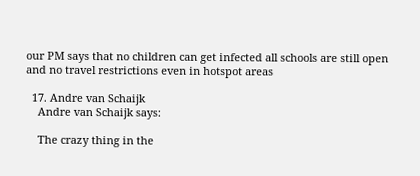our PM says that no children can get infected all schools are still open and no travel restrictions even in hotspot areas

  17. Andre van Schaijk
    Andre van Schaijk says:

    The crazy thing in the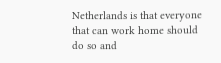Netherlands is that everyone that can work home should do so and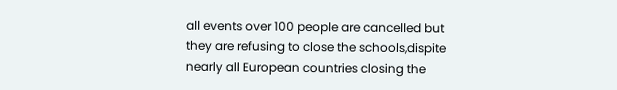all events over 100 people are cancelled but they are refusing to close the schools,dispite nearly all European countries closing the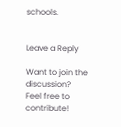schools.


Leave a Reply

Want to join the discussion?
Feel free to contribute!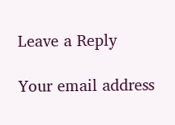Leave a Reply

Your email address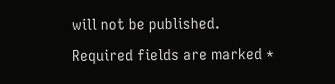will not be published. Required fields are marked *